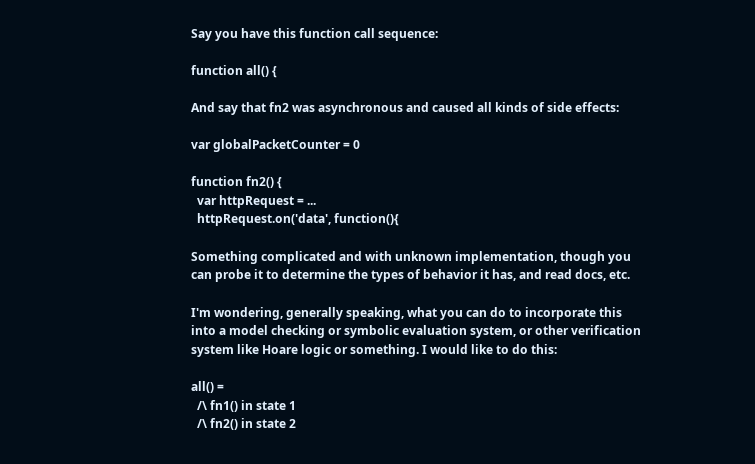Say you have this function call sequence:

function all() {

And say that fn2 was asynchronous and caused all kinds of side effects:

var globalPacketCounter = 0

function fn2() {
  var httpRequest = ...
  httpRequest.on('data', function(){

Something complicated and with unknown implementation, though you can probe it to determine the types of behavior it has, and read docs, etc.

I'm wondering, generally speaking, what you can do to incorporate this into a model checking or symbolic evaluation system, or other verification system like Hoare logic or something. I would like to do this:

all() =
  /\ fn1() in state 1
  /\ fn2() in state 2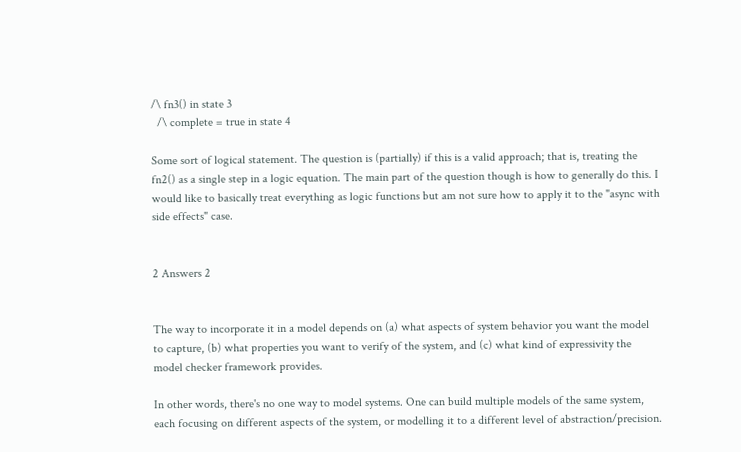/\ fn3() in state 3
  /\ complete = true in state 4

Some sort of logical statement. The question is (partially) if this is a valid approach; that is, treating the fn2() as a single step in a logic equation. The main part of the question though is how to generally do this. I would like to basically treat everything as logic functions but am not sure how to apply it to the "async with side effects" case.


2 Answers 2


The way to incorporate it in a model depends on (a) what aspects of system behavior you want the model to capture, (b) what properties you want to verify of the system, and (c) what kind of expressivity the model checker framework provides.

In other words, there's no one way to model systems. One can build multiple models of the same system, each focusing on different aspects of the system, or modelling it to a different level of abstraction/precision.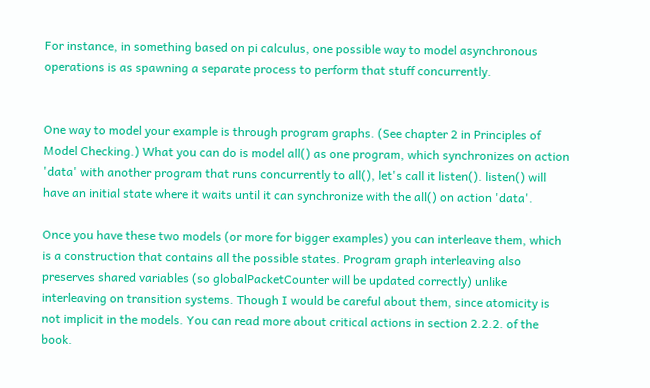For instance, in something based on pi calculus, one possible way to model asynchronous operations is as spawning a separate process to perform that stuff concurrently.


One way to model your example is through program graphs. (See chapter 2 in Principles of Model Checking.) What you can do is model all() as one program, which synchronizes on action 'data' with another program that runs concurrently to all(), let's call it listen(). listen() will have an initial state where it waits until it can synchronize with the all() on action 'data'.

Once you have these two models (or more for bigger examples) you can interleave them, which is a construction that contains all the possible states. Program graph interleaving also preserves shared variables (so globalPacketCounter will be updated correctly) unlike interleaving on transition systems. Though I would be careful about them, since atomicity is not implicit in the models. You can read more about critical actions in section 2.2.2. of the book.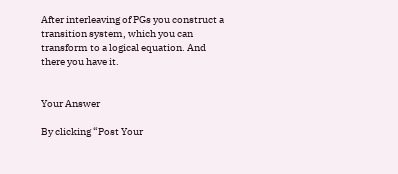After interleaving of PGs you construct a transition system, which you can transform to a logical equation. And there you have it.


Your Answer

By clicking “Post Your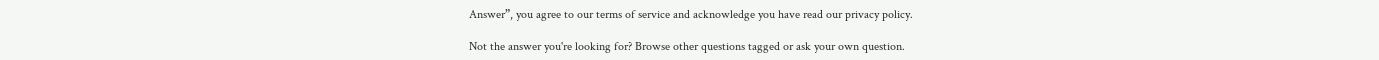Answer”, you agree to our terms of service and acknowledge you have read our privacy policy.

Not the answer you're looking for? Browse other questions tagged or ask your own question.